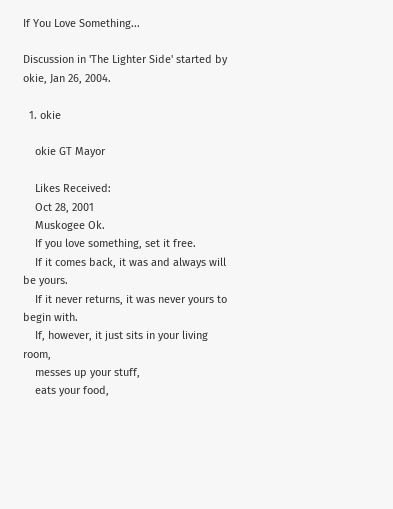If You Love Something...

Discussion in 'The Lighter Side' started by okie, Jan 26, 2004.

  1. okie

    okie GT Mayor

    Likes Received:
    Oct 28, 2001
    Muskogee Ok.
    If you love something, set it free.
    If it comes back, it was and always will be yours.
    If it never returns, it was never yours to begin with.
    If, however, it just sits in your living room,
    messes up your stuff,
    eats your food,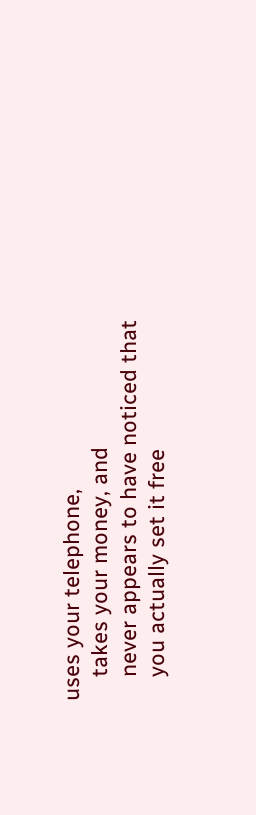uses your telephone,
    takes your money, and
    never appears to have noticed that
    you actually set it free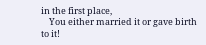in the first place,
    You either married it or gave birth to it!